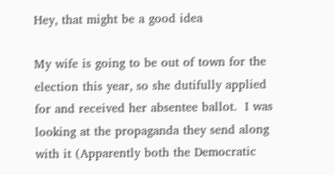Hey, that might be a good idea

My wife is going to be out of town for the election this year, so she dutifully applied for and received her absentee ballot.  I was looking at the propaganda they send along with it (Apparently both the Democratic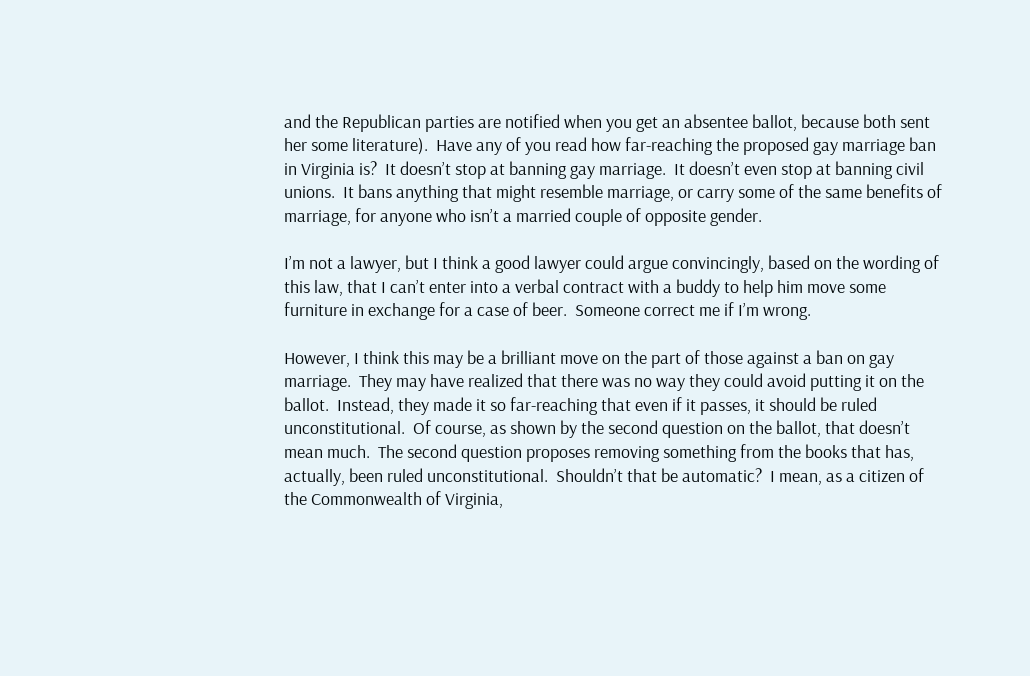and the Republican parties are notified when you get an absentee ballot, because both sent her some literature).  Have any of you read how far-reaching the proposed gay marriage ban in Virginia is?  It doesn’t stop at banning gay marriage.  It doesn’t even stop at banning civil unions.  It bans anything that might resemble marriage, or carry some of the same benefits of marriage, for anyone who isn’t a married couple of opposite gender.

I’m not a lawyer, but I think a good lawyer could argue convincingly, based on the wording of this law, that I can’t enter into a verbal contract with a buddy to help him move some furniture in exchange for a case of beer.  Someone correct me if I’m wrong.

However, I think this may be a brilliant move on the part of those against a ban on gay marriage.  They may have realized that there was no way they could avoid putting it on the ballot.  Instead, they made it so far-reaching that even if it passes, it should be ruled unconstitutional.  Of course, as shown by the second question on the ballot, that doesn’t mean much.  The second question proposes removing something from the books that has, actually, been ruled unconstitutional.  Shouldn’t that be automatic?  I mean, as a citizen of the Commonwealth of Virginia,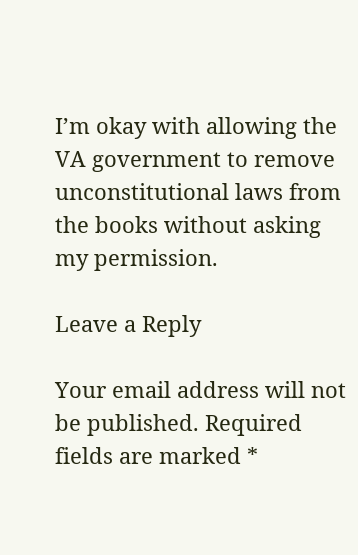I’m okay with allowing the VA government to remove unconstitutional laws from the books without asking my permission.

Leave a Reply

Your email address will not be published. Required fields are marked *